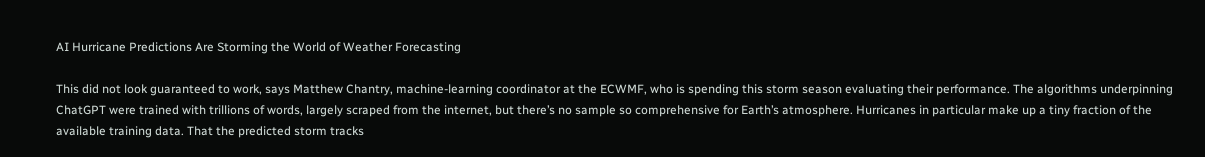AI Hurricane Predictions Are Storming the World of Weather Forecasting

This did not look guaranteed to work, says Matthew Chantry, machine-learning coordinator at the ECWMF, who is spending this storm season evaluating their performance. The algorithms underpinning ChatGPT were trained with trillions of words, largely scraped from the internet, but there’s no sample so comprehensive for Earth’s atmosphere. Hurricanes in particular make up a tiny fraction of the available training data. That the predicted storm tracks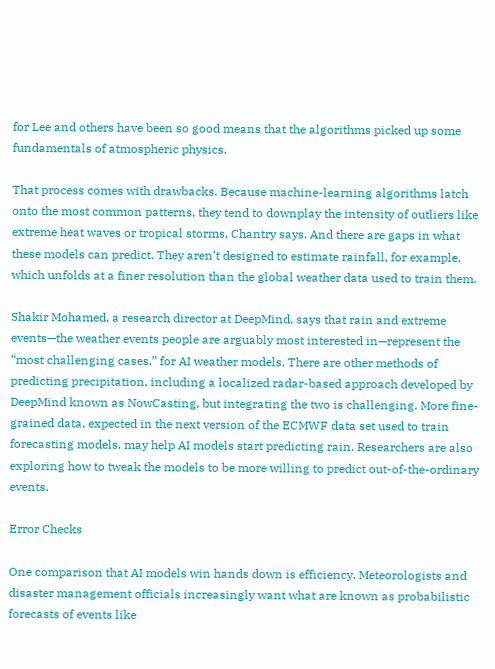for Lee and others have been so good means that the algorithms picked up some fundamentals of atmospheric physics.

That process comes with drawbacks. Because machine-learning algorithms latch onto the most common patterns, they tend to downplay the intensity of outliers like extreme heat waves or tropical storms, Chantry says. And there are gaps in what these models can predict. They aren’t designed to estimate rainfall, for example, which unfolds at a finer resolution than the global weather data used to train them.

Shakir Mohamed, a research director at DeepMind, says that rain and extreme events—the weather events people are arguably most interested in—represent the “most challenging cases,” for AI weather models. There are other methods of predicting precipitation, including a localized radar-based approach developed by DeepMind known as NowCasting, but integrating the two is challenging. More fine-grained data, expected in the next version of the ECMWF data set used to train forecasting models, may help AI models start predicting rain. Researchers are also exploring how to tweak the models to be more willing to predict out-of-the-ordinary events.

Error Checks

One comparison that AI models win hands down is efficiency. Meteorologists and disaster management officials increasingly want what are known as probabilistic forecasts of events like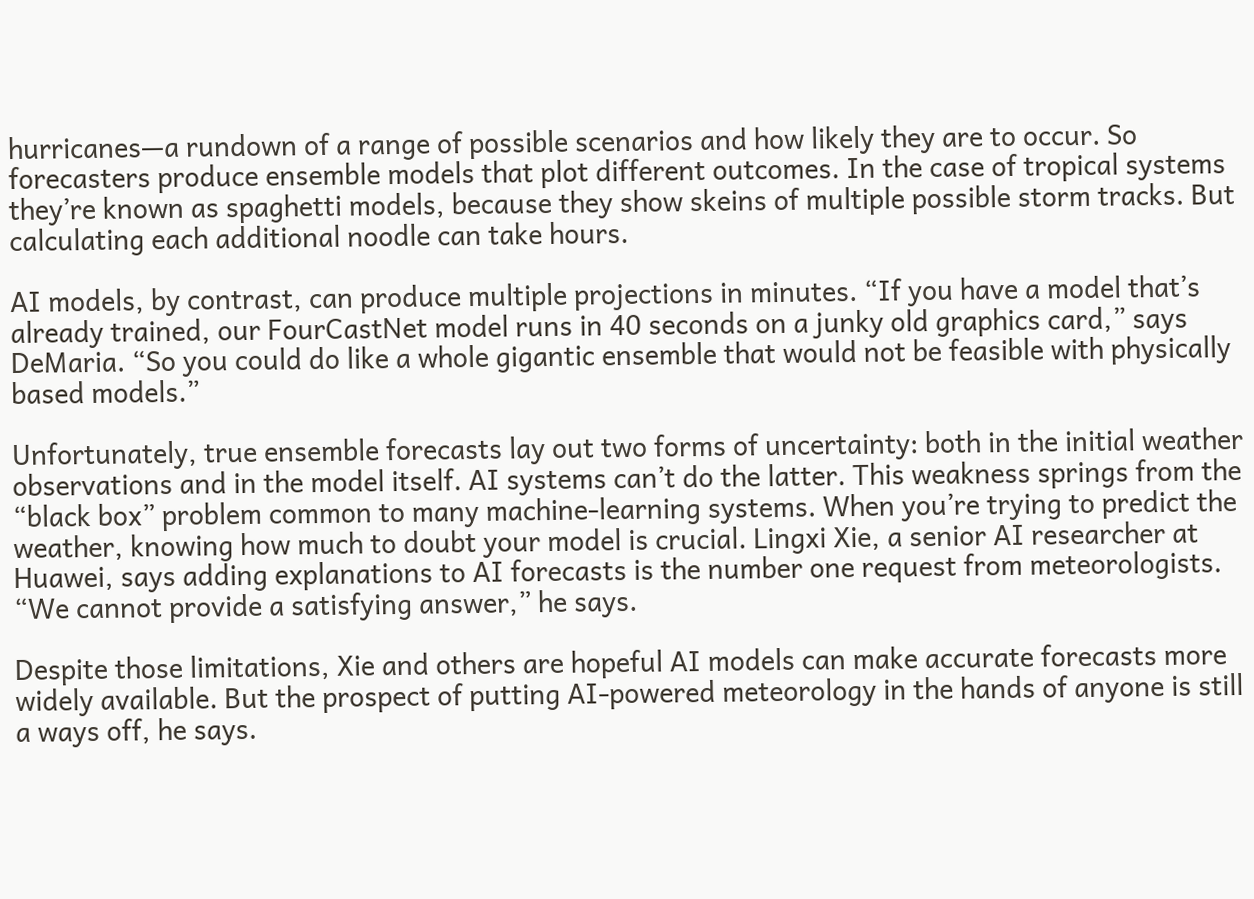hurricanes—a rundown of a range of possible scenarios and how likely they are to occur. So forecasters produce ensemble models that plot different outcomes. In the case of tropical systems they’re known as spaghetti models, because they show skeins of multiple possible storm tracks. But calculating each additional noodle can take hours.

AI models, by contrast, can produce multiple projections in minutes. “If you have a model that’s already trained, our FourCastNet model runs in 40 seconds on a junky old graphics card,” says DeMaria. “So you could do like a whole gigantic ensemble that would not be feasible with physically based models.”

Unfortunately, true ensemble forecasts lay out two forms of uncertainty: both in the initial weather observations and in the model itself. AI systems can’t do the latter. This weakness springs from the “black box” problem common to many machine-learning systems. When you’re trying to predict the weather, knowing how much to doubt your model is crucial. Lingxi Xie, a senior AI researcher at Huawei, says adding explanations to AI forecasts is the number one request from meteorologists. “We cannot provide a satisfying answer,” he says.

Despite those limitations, Xie and others are hopeful AI models can make accurate forecasts more widely available. But the prospect of putting AI-powered meteorology in the hands of anyone is still a ways off, he says.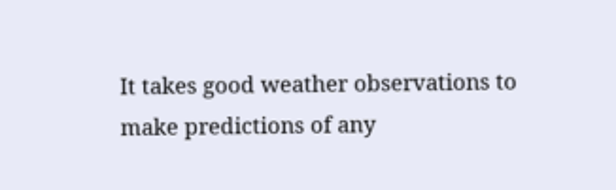It takes good weather observations to make predictions of any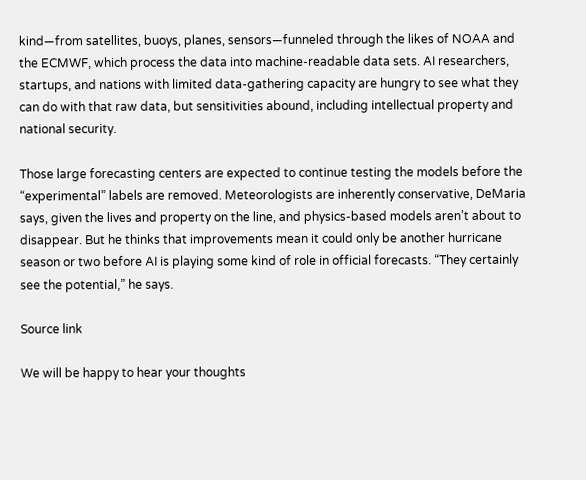kind—from satellites, buoys, planes, sensors—funneled through the likes of NOAA and the ECMWF, which process the data into machine-readable data sets. AI researchers, startups, and nations with limited data-gathering capacity are hungry to see what they can do with that raw data, but sensitivities abound, including intellectual property and national security.

Those large forecasting centers are expected to continue testing the models before the “experimental” labels are removed. Meteorologists are inherently conservative, DeMaria says, given the lives and property on the line, and physics-based models aren’t about to disappear. But he thinks that improvements mean it could only be another hurricane season or two before AI is playing some kind of role in official forecasts. “They certainly see the potential,” he says.

Source link

We will be happy to hear your thoughts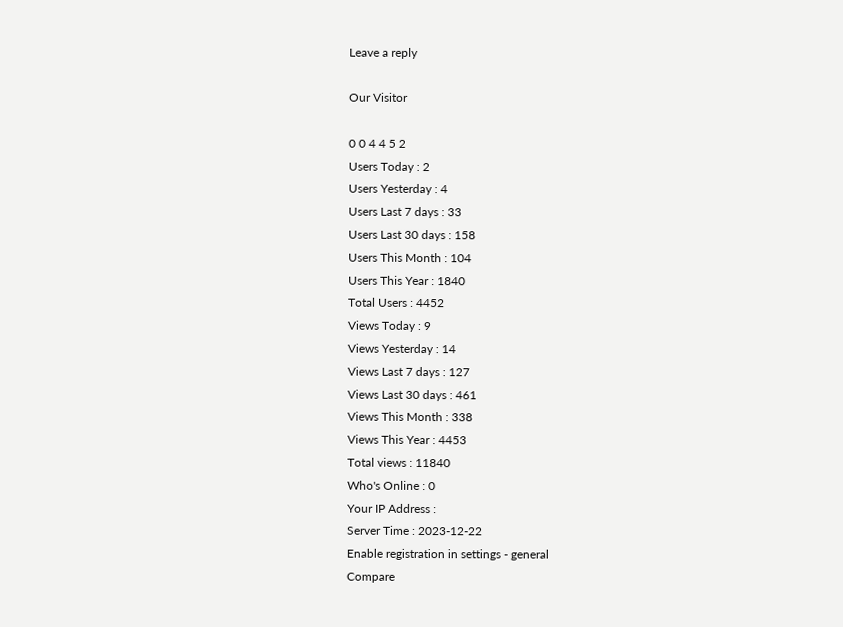Leave a reply

Our Visitor

0 0 4 4 5 2
Users Today : 2
Users Yesterday : 4
Users Last 7 days : 33
Users Last 30 days : 158
Users This Month : 104
Users This Year : 1840
Total Users : 4452
Views Today : 9
Views Yesterday : 14
Views Last 7 days : 127
Views Last 30 days : 461
Views This Month : 338
Views This Year : 4453
Total views : 11840
Who's Online : 0
Your IP Address :
Server Time : 2023-12-22
Enable registration in settings - general
Compare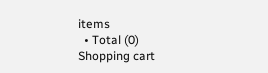items
  • Total (0)
Shopping cart